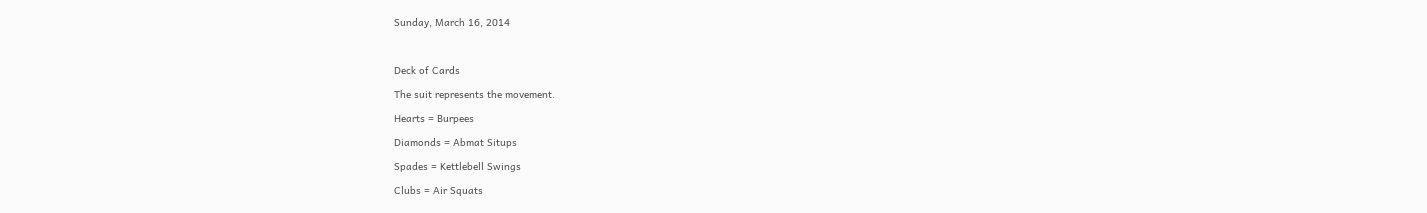Sunday, March 16, 2014



Deck of Cards

The suit represents the movement.

Hearts = Burpees

Diamonds = Abmat Situps

Spades = Kettlebell Swings

Clubs = Air Squats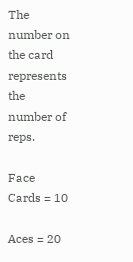The number on the card represents the number of reps.

Face Cards = 10

Aces = 20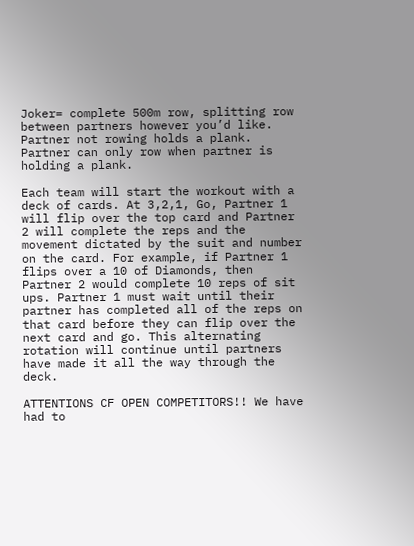Joker= complete 500m row, splitting row between partners however you’d like. Partner not rowing holds a plank. Partner can only row when partner is holding a plank.

Each team will start the workout with a deck of cards. At 3,2,1, Go, Partner 1 will flip over the top card and Partner 2 will complete the reps and the movement dictated by the suit and number on the card. For example, if Partner 1 flips over a 10 of Diamonds, then Partner 2 would complete 10 reps of sit ups. Partner 1 must wait until their partner has completed all of the reps on that card before they can flip over the next card and go. This alternating rotation will continue until partners have made it all the way through the deck.

ATTENTIONS CF OPEN COMPETITORS!! We have had to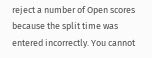reject a number of Open scores because the split time was entered incorrectly. You cannot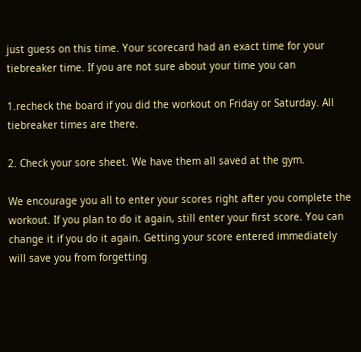just guess on this time. Your scorecard had an exact time for your tiebreaker time. If you are not sure about your time you can

1.recheck the board if you did the workout on Friday or Saturday. All tiebreaker times are there.

2. Check your sore sheet. We have them all saved at the gym.

We encourage you all to enter your scores right after you complete the workout. If you plan to do it again, still enter your first score. You can change it if you do it again. Getting your score entered immediately will save you from forgetting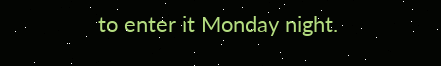to enter it Monday night.